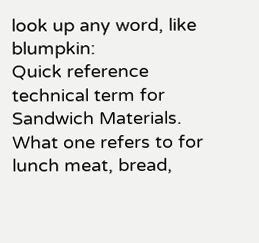look up any word, like blumpkin:
Quick reference technical term for Sandwich Materials. What one refers to for lunch meat, bread,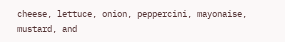cheese, lettuce, onion, peppercini, mayonaise, mustard, and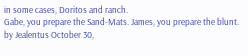in some cases, Doritos and ranch.
Gabe, you prepare the Sand-Mats. James, you prepare the blunt.
by Jealentus October 30,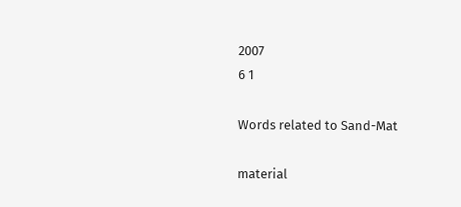2007
6 1

Words related to Sand-Mat

material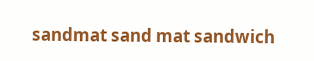sandmat sand mat sandwich